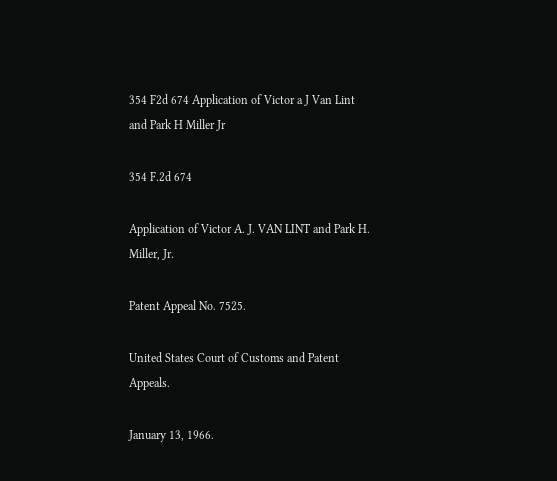354 F2d 674 Application of Victor a J Van Lint and Park H Miller Jr

354 F.2d 674

Application of Victor A. J. VAN LINT and Park H. Miller, Jr.

Patent Appeal No. 7525.

United States Court of Customs and Patent Appeals.

January 13, 1966.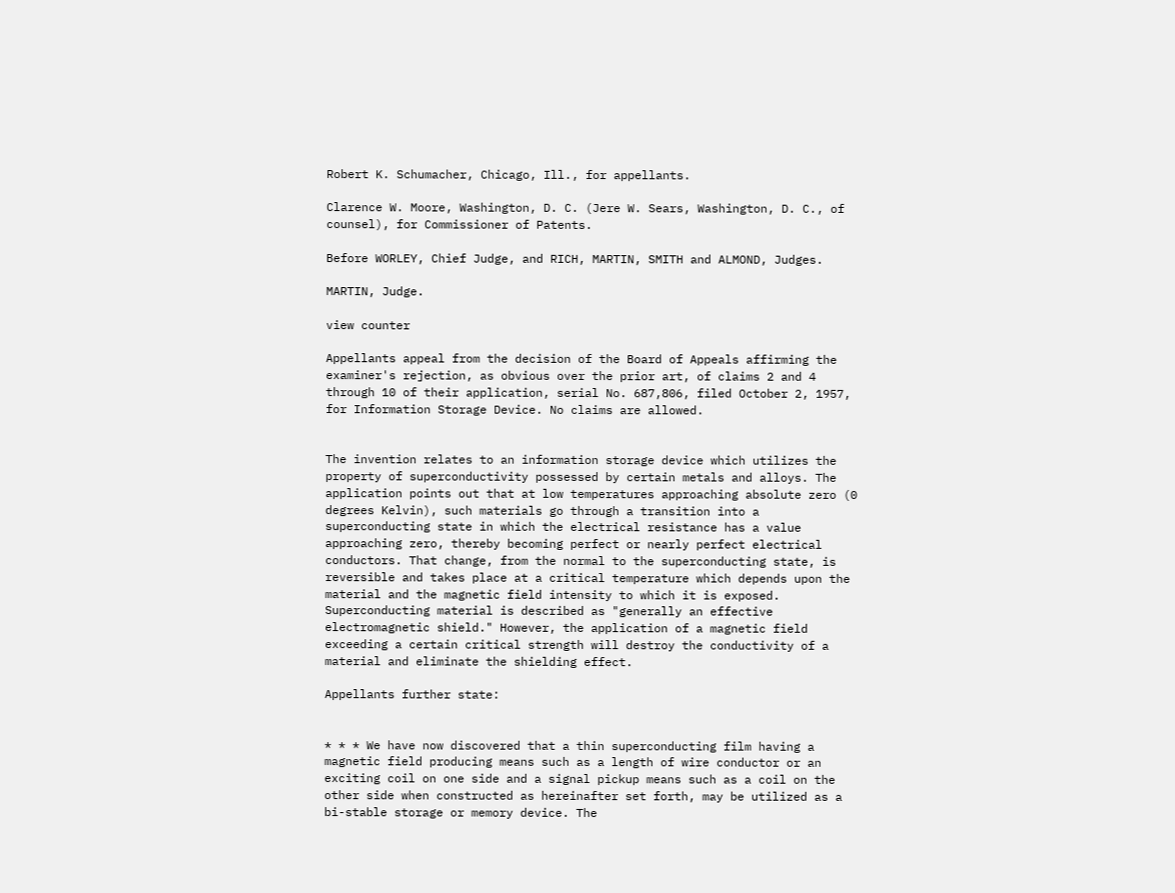Robert K. Schumacher, Chicago, Ill., for appellants.

Clarence W. Moore, Washington, D. C. (Jere W. Sears, Washington, D. C., of counsel), for Commissioner of Patents.

Before WORLEY, Chief Judge, and RICH, MARTIN, SMITH and ALMOND, Judges.

MARTIN, Judge.

view counter

Appellants appeal from the decision of the Board of Appeals affirming the examiner's rejection, as obvious over the prior art, of claims 2 and 4 through 10 of their application, serial No. 687,806, filed October 2, 1957, for Information Storage Device. No claims are allowed.


The invention relates to an information storage device which utilizes the property of superconductivity possessed by certain metals and alloys. The application points out that at low temperatures approaching absolute zero (0 degrees Kelvin), such materials go through a transition into a superconducting state in which the electrical resistance has a value approaching zero, thereby becoming perfect or nearly perfect electrical conductors. That change, from the normal to the superconducting state, is reversible and takes place at a critical temperature which depends upon the material and the magnetic field intensity to which it is exposed. Superconducting material is described as "generally an effective electromagnetic shield." However, the application of a magnetic field exceeding a certain critical strength will destroy the conductivity of a material and eliminate the shielding effect.

Appellants further state:


* * * We have now discovered that a thin superconducting film having a magnetic field producing means such as a length of wire conductor or an exciting coil on one side and a signal pickup means such as a coil on the other side when constructed as hereinafter set forth, may be utilized as a bi-stable storage or memory device. The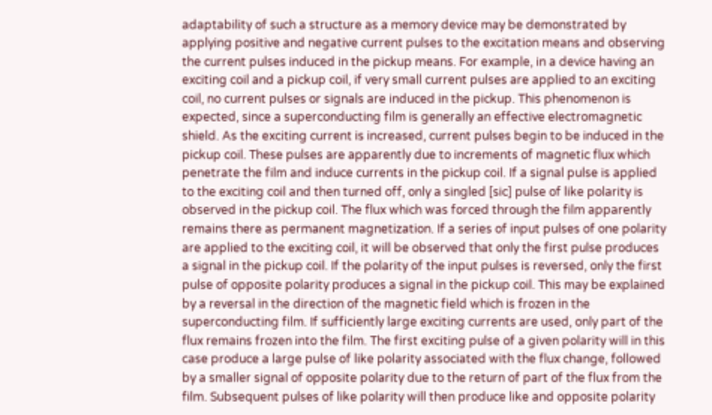adaptability of such a structure as a memory device may be demonstrated by applying positive and negative current pulses to the excitation means and observing the current pulses induced in the pickup means. For example, in a device having an exciting coil and a pickup coil, if very small current pulses are applied to an exciting coil, no current pulses or signals are induced in the pickup. This phenomenon is expected, since a superconducting film is generally an effective electromagnetic shield. As the exciting current is increased, current pulses begin to be induced in the pickup coil. These pulses are apparently due to increments of magnetic flux which penetrate the film and induce currents in the pickup coil. If a signal pulse is applied to the exciting coil and then turned off, only a singled [sic] pulse of like polarity is observed in the pickup coil. The flux which was forced through the film apparently remains there as permanent magnetization. If a series of input pulses of one polarity are applied to the exciting coil, it will be observed that only the first pulse produces a signal in the pickup coil. If the polarity of the input pulses is reversed, only the first pulse of opposite polarity produces a signal in the pickup coil. This may be explained by a reversal in the direction of the magnetic field which is frozen in the superconducting film. If sufficiently large exciting currents are used, only part of the flux remains frozen into the film. The first exciting pulse of a given polarity will in this case produce a large pulse of like polarity associated with the flux change, followed by a smaller signal of opposite polarity due to the return of part of the flux from the film. Subsequent pulses of like polarity will then produce like and opposite polarity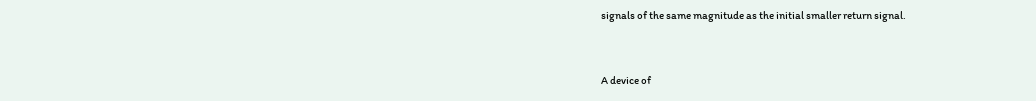signals of the same magnitude as the initial smaller return signal.


A device of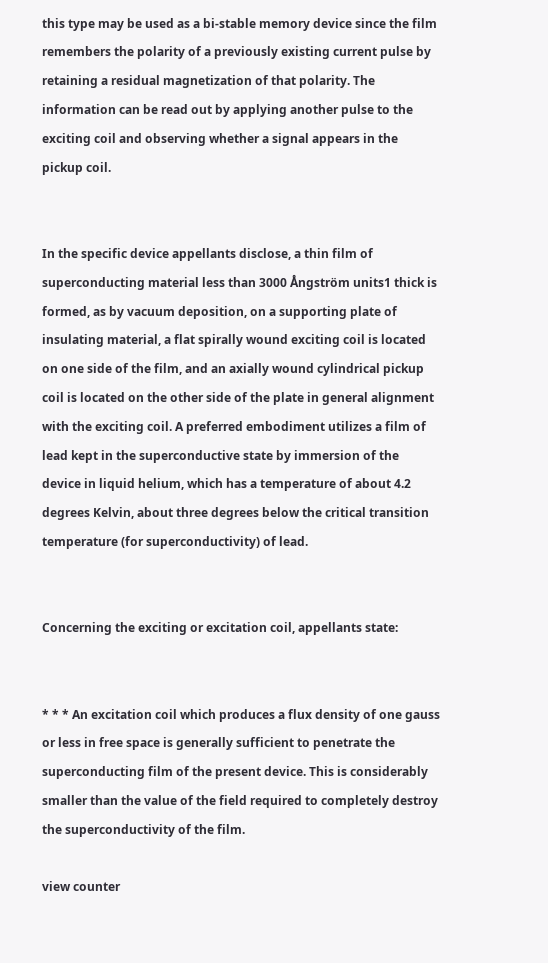this type may be used as a bi-stable memory device since the film remembers the polarity of a previously existing current pulse by retaining a residual magnetization of that polarity. The information can be read out by applying another pulse to the exciting coil and observing whether a signal appears in the pickup coil.


In the specific device appellants disclose, a thin film of superconducting material less than 3000 Ångström units1 thick is formed, as by vacuum deposition, on a supporting plate of insulating material, a flat spirally wound exciting coil is located on one side of the film, and an axially wound cylindrical pickup coil is located on the other side of the plate in general alignment with the exciting coil. A preferred embodiment utilizes a film of lead kept in the superconductive state by immersion of the device in liquid helium, which has a temperature of about 4.2 degrees Kelvin, about three degrees below the critical transition temperature (for superconductivity) of lead.


Concerning the exciting or excitation coil, appellants state:


* * * An excitation coil which produces a flux density of one gauss or less in free space is generally sufficient to penetrate the superconducting film of the present device. This is considerably smaller than the value of the field required to completely destroy the superconductivity of the film.

view counter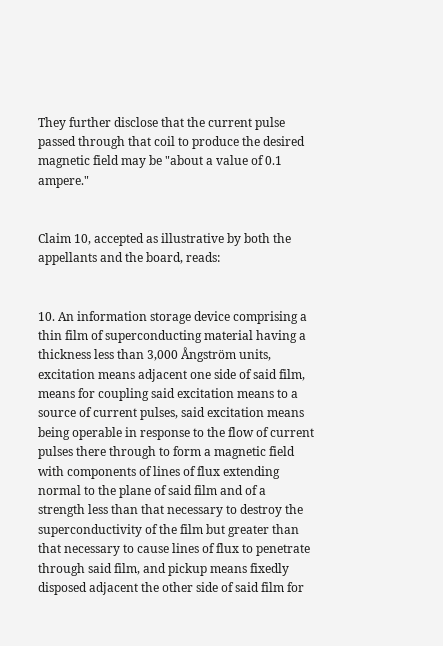They further disclose that the current pulse passed through that coil to produce the desired magnetic field may be "about a value of 0.1 ampere."


Claim 10, accepted as illustrative by both the appellants and the board, reads:


10. An information storage device comprising a thin film of superconducting material having a thickness less than 3,000 Ångström units, excitation means adjacent one side of said film, means for coupling said excitation means to a source of current pulses, said excitation means being operable in response to the flow of current pulses there through to form a magnetic field with components of lines of flux extending normal to the plane of said film and of a strength less than that necessary to destroy the superconductivity of the film but greater than that necessary to cause lines of flux to penetrate through said film, and pickup means fixedly disposed adjacent the other side of said film for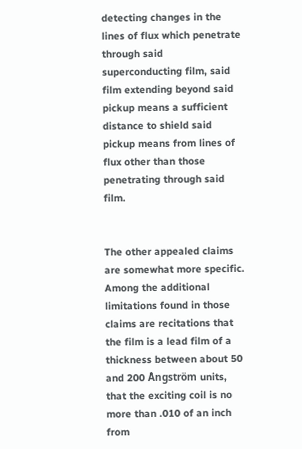detecting changes in the lines of flux which penetrate through said superconducting film, said film extending beyond said pickup means a sufficient distance to shield said pickup means from lines of flux other than those penetrating through said film.


The other appealed claims are somewhat more specific. Among the additional limitations found in those claims are recitations that the film is a lead film of a thickness between about 50 and 200 Ångström units, that the exciting coil is no more than .010 of an inch from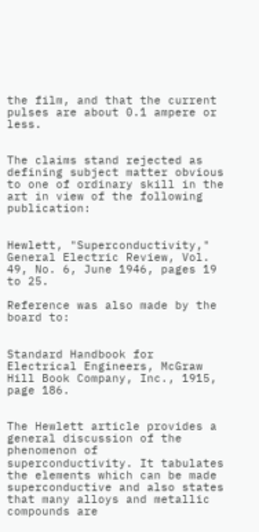the film, and that the current pulses are about 0.1 ampere or less.


The claims stand rejected as defining subject matter obvious to one of ordinary skill in the art in view of the following publication:


Hewlett, "Superconductivity," General Electric Review, Vol. 49, No. 6, June 1946, pages 19 to 25.

Reference was also made by the board to:


Standard Handbook for Electrical Engineers, McGraw Hill Book Company, Inc., 1915, page 186.


The Hewlett article provides a general discussion of the phenomenon of superconductivity. It tabulates the elements which can be made superconductive and also states that many alloys and metallic compounds are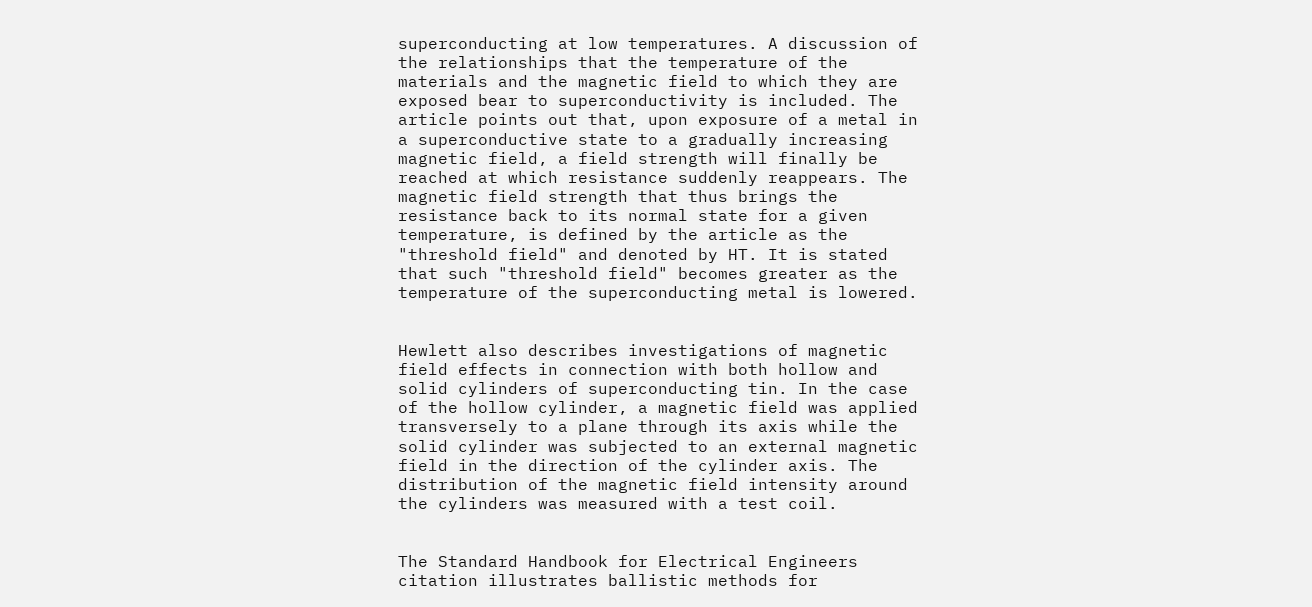superconducting at low temperatures. A discussion of the relationships that the temperature of the materials and the magnetic field to which they are exposed bear to superconductivity is included. The article points out that, upon exposure of a metal in a superconductive state to a gradually increasing magnetic field, a field strength will finally be reached at which resistance suddenly reappears. The magnetic field strength that thus brings the resistance back to its normal state for a given temperature, is defined by the article as the "threshold field" and denoted by HT. It is stated that such "threshold field" becomes greater as the temperature of the superconducting metal is lowered.


Hewlett also describes investigations of magnetic field effects in connection with both hollow and solid cylinders of superconducting tin. In the case of the hollow cylinder, a magnetic field was applied transversely to a plane through its axis while the solid cylinder was subjected to an external magnetic field in the direction of the cylinder axis. The distribution of the magnetic field intensity around the cylinders was measured with a test coil.


The Standard Handbook for Electrical Engineers citation illustrates ballistic methods for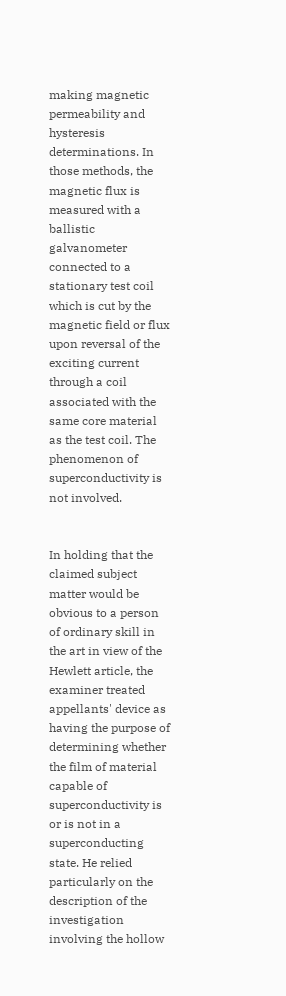making magnetic permeability and hysteresis determinations. In those methods, the magnetic flux is measured with a ballistic galvanometer connected to a stationary test coil which is cut by the magnetic field or flux upon reversal of the exciting current through a coil associated with the same core material as the test coil. The phenomenon of superconductivity is not involved.


In holding that the claimed subject matter would be obvious to a person of ordinary skill in the art in view of the Hewlett article, the examiner treated appellants' device as having the purpose of determining whether the film of material capable of superconductivity is or is not in a superconducting state. He relied particularly on the description of the investigation involving the hollow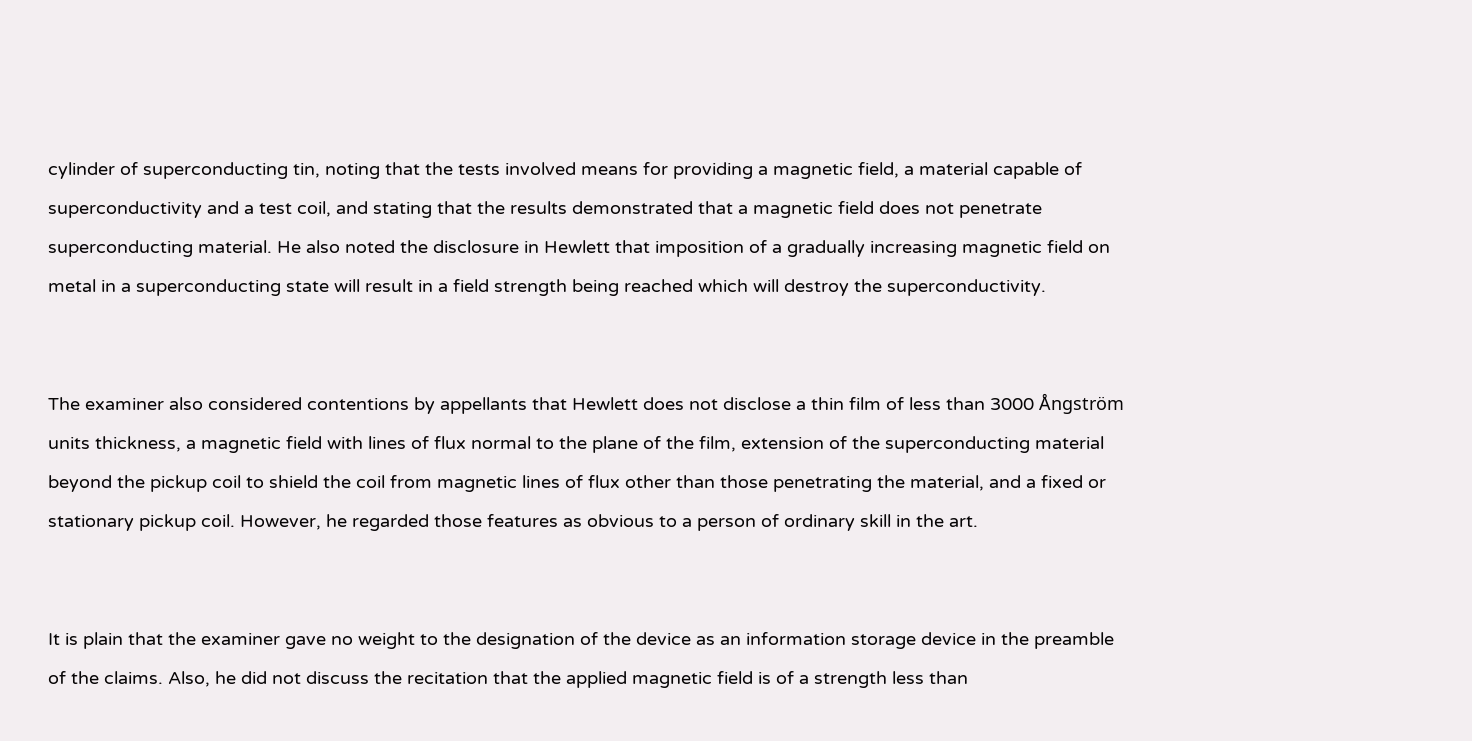cylinder of superconducting tin, noting that the tests involved means for providing a magnetic field, a material capable of superconductivity and a test coil, and stating that the results demonstrated that a magnetic field does not penetrate superconducting material. He also noted the disclosure in Hewlett that imposition of a gradually increasing magnetic field on metal in a superconducting state will result in a field strength being reached which will destroy the superconductivity.


The examiner also considered contentions by appellants that Hewlett does not disclose a thin film of less than 3000 Ångström units thickness, a magnetic field with lines of flux normal to the plane of the film, extension of the superconducting material beyond the pickup coil to shield the coil from magnetic lines of flux other than those penetrating the material, and a fixed or stationary pickup coil. However, he regarded those features as obvious to a person of ordinary skill in the art.


It is plain that the examiner gave no weight to the designation of the device as an information storage device in the preamble of the claims. Also, he did not discuss the recitation that the applied magnetic field is of a strength less than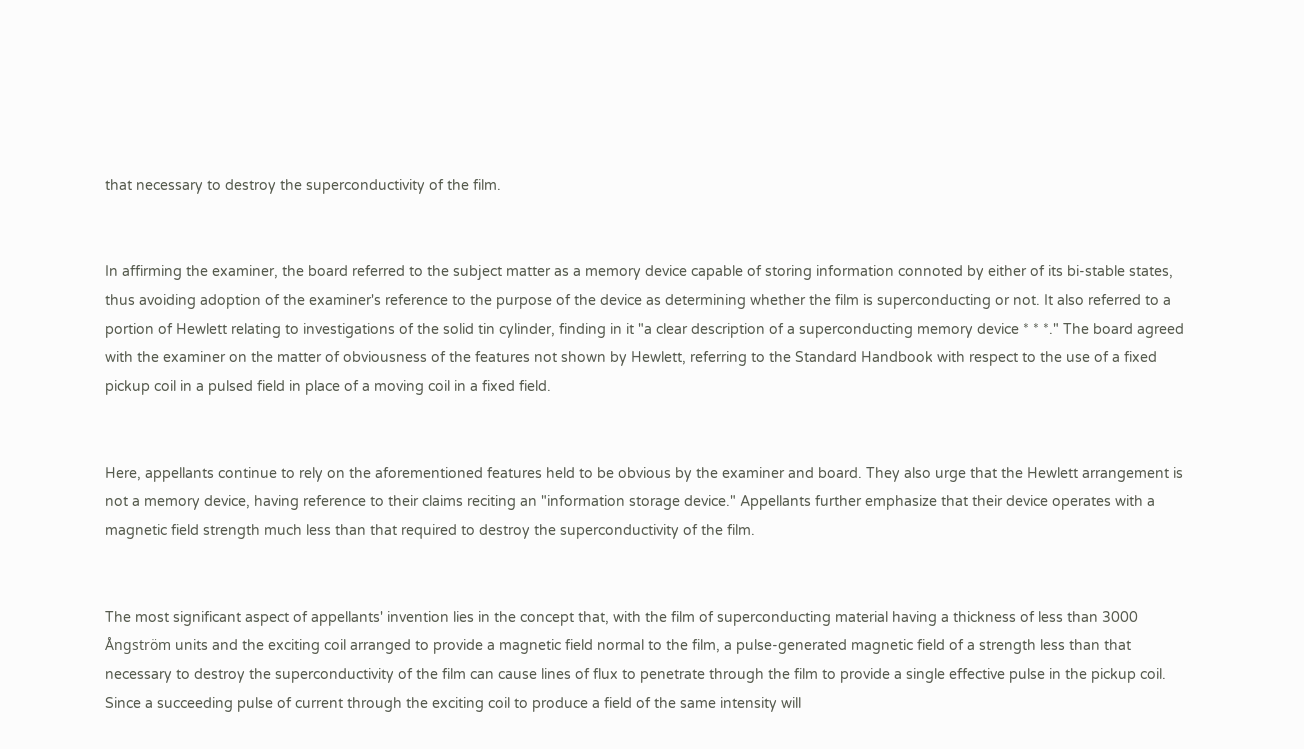that necessary to destroy the superconductivity of the film.


In affirming the examiner, the board referred to the subject matter as a memory device capable of storing information connoted by either of its bi-stable states, thus avoiding adoption of the examiner's reference to the purpose of the device as determining whether the film is superconducting or not. It also referred to a portion of Hewlett relating to investigations of the solid tin cylinder, finding in it "a clear description of a superconducting memory device * * *." The board agreed with the examiner on the matter of obviousness of the features not shown by Hewlett, referring to the Standard Handbook with respect to the use of a fixed pickup coil in a pulsed field in place of a moving coil in a fixed field.


Here, appellants continue to rely on the aforementioned features held to be obvious by the examiner and board. They also urge that the Hewlett arrangement is not a memory device, having reference to their claims reciting an "information storage device." Appellants further emphasize that their device operates with a magnetic field strength much less than that required to destroy the superconductivity of the film.


The most significant aspect of appellants' invention lies in the concept that, with the film of superconducting material having a thickness of less than 3000 Ångström units and the exciting coil arranged to provide a magnetic field normal to the film, a pulse-generated magnetic field of a strength less than that necessary to destroy the superconductivity of the film can cause lines of flux to penetrate through the film to provide a single effective pulse in the pickup coil. Since a succeeding pulse of current through the exciting coil to produce a field of the same intensity will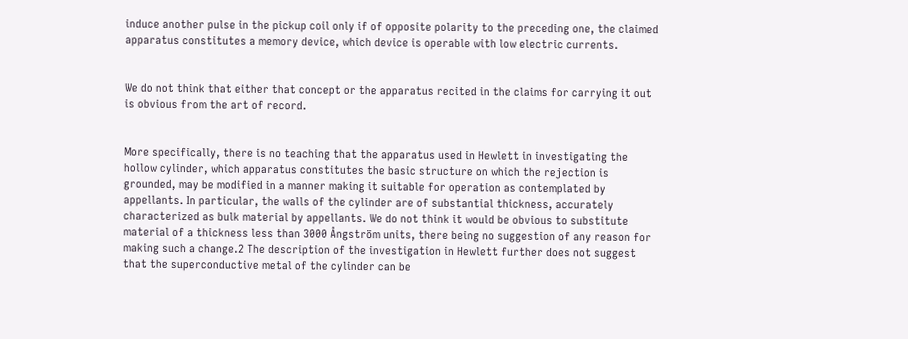induce another pulse in the pickup coil only if of opposite polarity to the preceding one, the claimed apparatus constitutes a memory device, which device is operable with low electric currents.


We do not think that either that concept or the apparatus recited in the claims for carrying it out is obvious from the art of record.


More specifically, there is no teaching that the apparatus used in Hewlett in investigating the hollow cylinder, which apparatus constitutes the basic structure on which the rejection is grounded, may be modified in a manner making it suitable for operation as contemplated by appellants. In particular, the walls of the cylinder are of substantial thickness, accurately characterized as bulk material by appellants. We do not think it would be obvious to substitute material of a thickness less than 3000 Ångström units, there being no suggestion of any reason for making such a change.2 The description of the investigation in Hewlett further does not suggest that the superconductive metal of the cylinder can be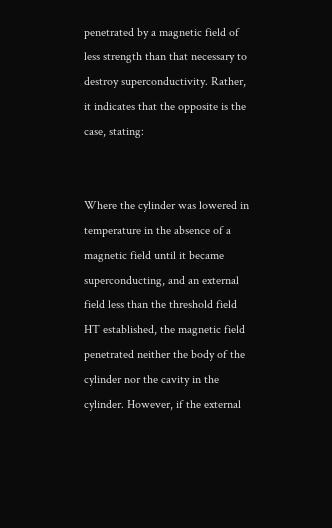penetrated by a magnetic field of less strength than that necessary to destroy superconductivity. Rather, it indicates that the opposite is the case, stating:


Where the cylinder was lowered in temperature in the absence of a magnetic field until it became superconducting, and an external field less than the threshold field HT established, the magnetic field penetrated neither the body of the cylinder nor the cavity in the cylinder. However, if the external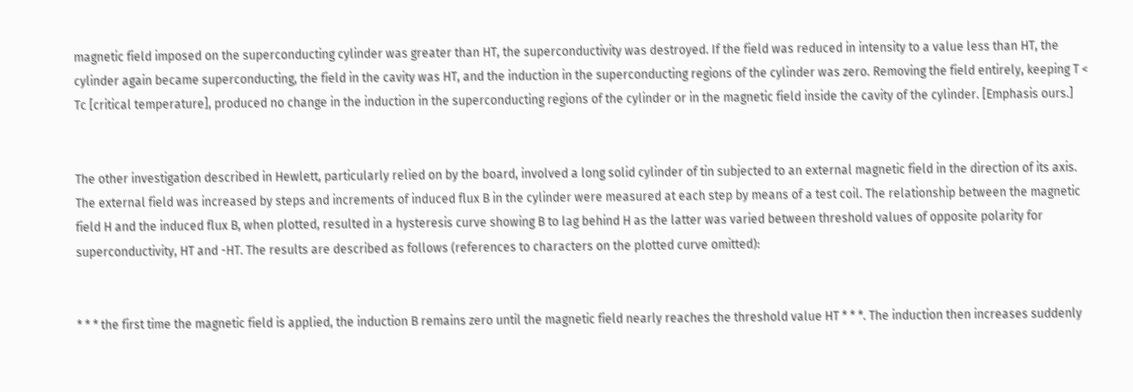magnetic field imposed on the superconducting cylinder was greater than HT, the superconductivity was destroyed. If the field was reduced in intensity to a value less than HT, the cylinder again became superconducting, the field in the cavity was HT, and the induction in the superconducting regions of the cylinder was zero. Removing the field entirely, keeping T < Tc [critical temperature], produced no change in the induction in the superconducting regions of the cylinder or in the magnetic field inside the cavity of the cylinder. [Emphasis ours.]


The other investigation described in Hewlett, particularly relied on by the board, involved a long solid cylinder of tin subjected to an external magnetic field in the direction of its axis. The external field was increased by steps and increments of induced flux B in the cylinder were measured at each step by means of a test coil. The relationship between the magnetic field H and the induced flux B, when plotted, resulted in a hysteresis curve showing B to lag behind H as the latter was varied between threshold values of opposite polarity for superconductivity, HT and -HT. The results are described as follows (references to characters on the plotted curve omitted):


* * * the first time the magnetic field is applied, the induction B remains zero until the magnetic field nearly reaches the threshold value HT * * *. The induction then increases suddenly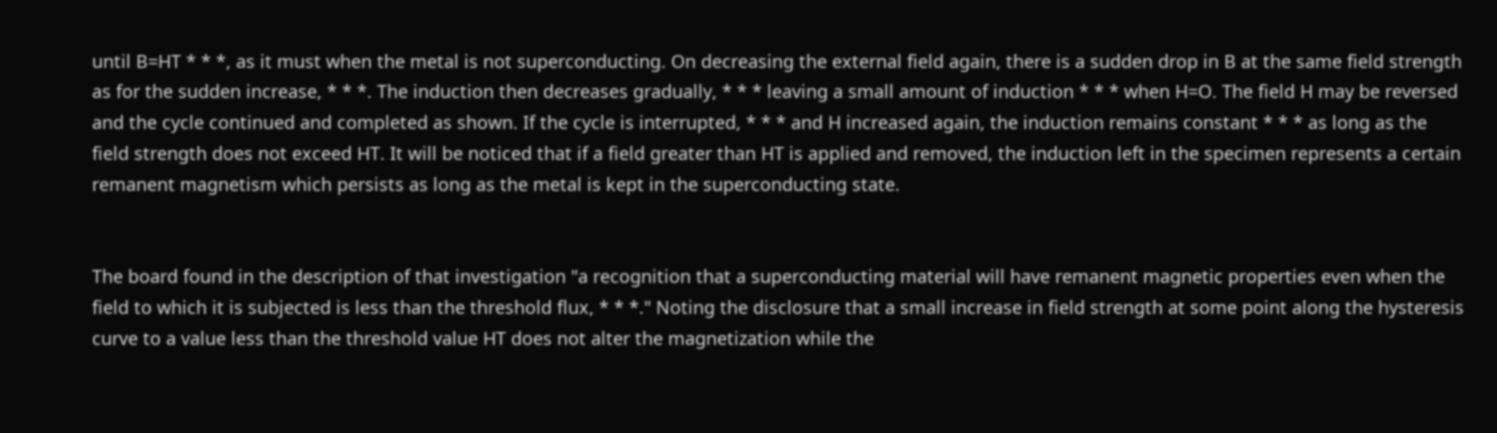until B=HT * * *, as it must when the metal is not superconducting. On decreasing the external field again, there is a sudden drop in B at the same field strength as for the sudden increase, * * *. The induction then decreases gradually, * * * leaving a small amount of induction * * * when H=O. The field H may be reversed and the cycle continued and completed as shown. If the cycle is interrupted, * * * and H increased again, the induction remains constant * * * as long as the field strength does not exceed HT. It will be noticed that if a field greater than HT is applied and removed, the induction left in the specimen represents a certain remanent magnetism which persists as long as the metal is kept in the superconducting state.


The board found in the description of that investigation "a recognition that a superconducting material will have remanent magnetic properties even when the field to which it is subjected is less than the threshold flux, * * *." Noting the disclosure that a small increase in field strength at some point along the hysteresis curve to a value less than the threshold value HT does not alter the magnetization while the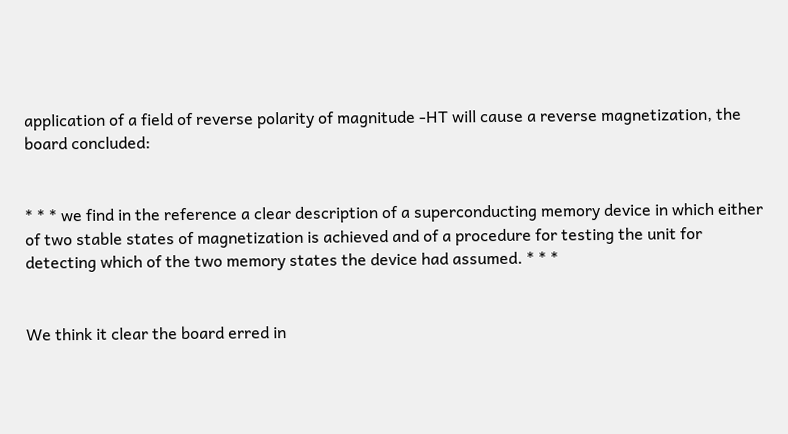application of a field of reverse polarity of magnitude -HT will cause a reverse magnetization, the board concluded:


* * * we find in the reference a clear description of a superconducting memory device in which either of two stable states of magnetization is achieved and of a procedure for testing the unit for detecting which of the two memory states the device had assumed. * * *


We think it clear the board erred in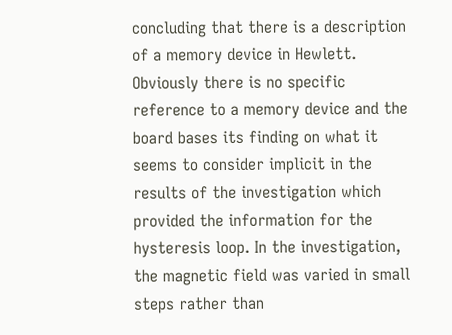concluding that there is a description of a memory device in Hewlett. Obviously there is no specific reference to a memory device and the board bases its finding on what it seems to consider implicit in the results of the investigation which provided the information for the hysteresis loop. In the investigation, the magnetic field was varied in small steps rather than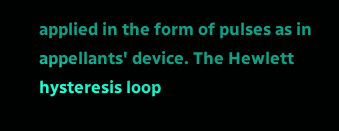applied in the form of pulses as in appellants' device. The Hewlett hysteresis loop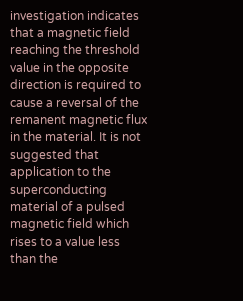investigation indicates that a magnetic field reaching the threshold value in the opposite direction is required to cause a reversal of the remanent magnetic flux in the material. It is not suggested that application to the superconducting material of a pulsed magnetic field which rises to a value less than the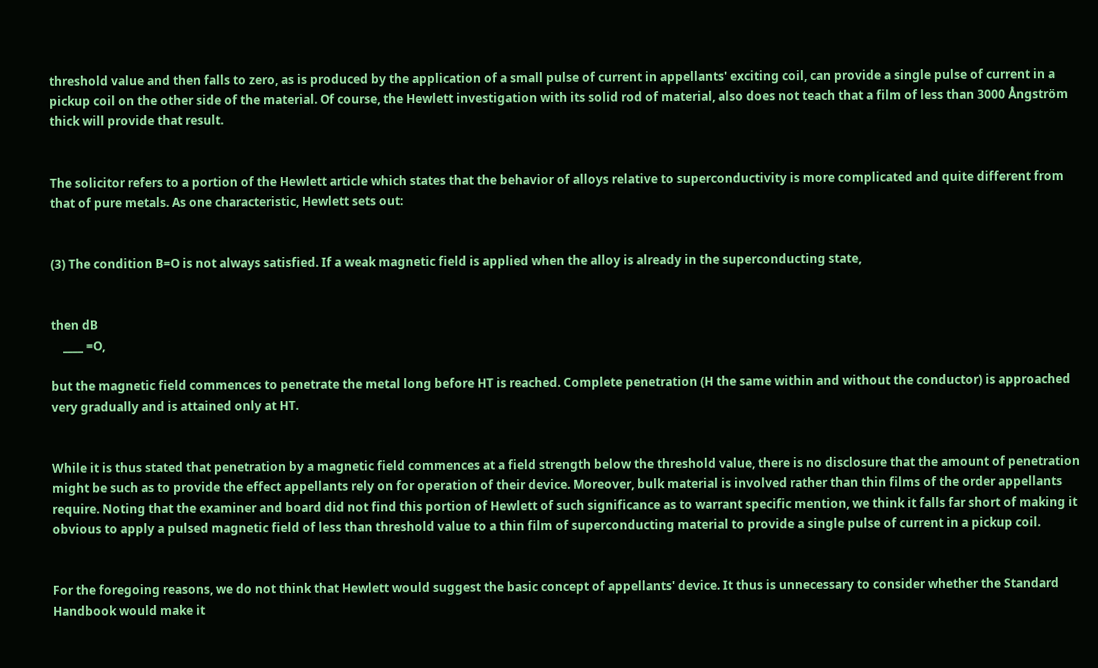threshold value and then falls to zero, as is produced by the application of a small pulse of current in appellants' exciting coil, can provide a single pulse of current in a pickup coil on the other side of the material. Of course, the Hewlett investigation with its solid rod of material, also does not teach that a film of less than 3000 Ångström thick will provide that result.


The solicitor refers to a portion of the Hewlett article which states that the behavior of alloys relative to superconductivity is more complicated and quite different from that of pure metals. As one characteristic, Hewlett sets out:


(3) The condition B=O is not always satisfied. If a weak magnetic field is applied when the alloy is already in the superconducting state,


then dB
    ____ =O,

but the magnetic field commences to penetrate the metal long before HT is reached. Complete penetration (H the same within and without the conductor) is approached very gradually and is attained only at HT.


While it is thus stated that penetration by a magnetic field commences at a field strength below the threshold value, there is no disclosure that the amount of penetration might be such as to provide the effect appellants rely on for operation of their device. Moreover, bulk material is involved rather than thin films of the order appellants require. Noting that the examiner and board did not find this portion of Hewlett of such significance as to warrant specific mention, we think it falls far short of making it obvious to apply a pulsed magnetic field of less than threshold value to a thin film of superconducting material to provide a single pulse of current in a pickup coil.


For the foregoing reasons, we do not think that Hewlett would suggest the basic concept of appellants' device. It thus is unnecessary to consider whether the Standard Handbook would make it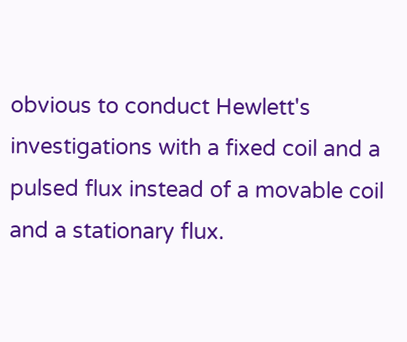obvious to conduct Hewlett's investigations with a fixed coil and a pulsed flux instead of a movable coil and a stationary flux.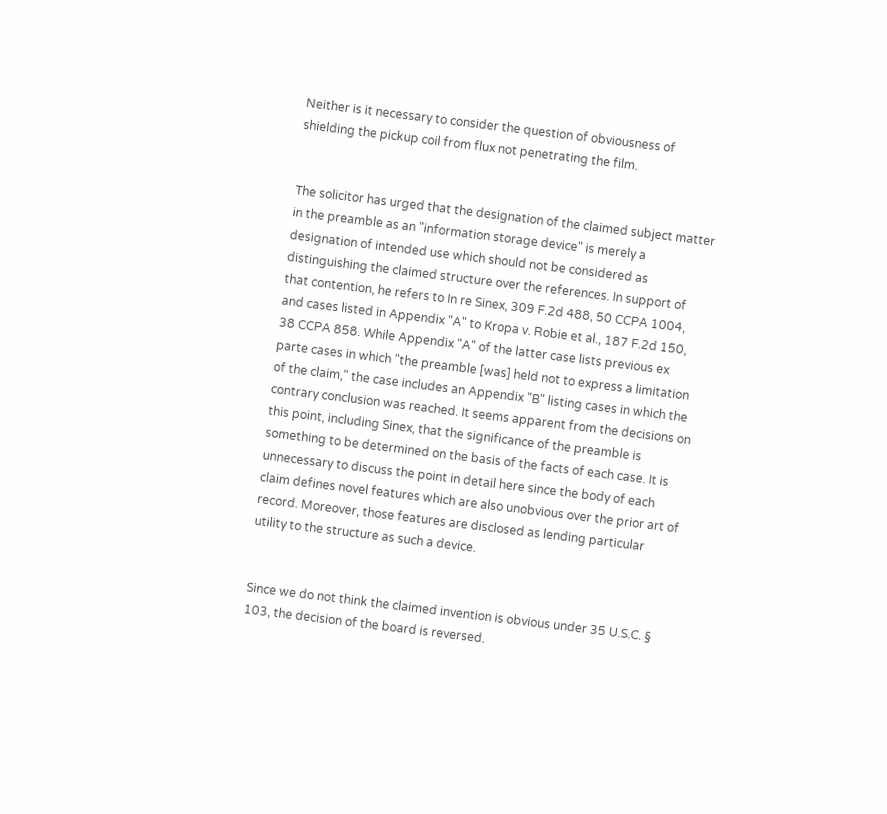Neither is it necessary to consider the question of obviousness of shielding the pickup coil from flux not penetrating the film.


The solicitor has urged that the designation of the claimed subject matter in the preamble as an "information storage device" is merely a designation of intended use which should not be considered as distinguishing the claimed structure over the references. In support of that contention, he refers to In re Sinex, 309 F.2d 488, 50 CCPA 1004, and cases listed in Appendix "A" to Kropa v. Robie et al., 187 F.2d 150, 38 CCPA 858. While Appendix "A" of the latter case lists previous ex parte cases in which "the preamble [was] held not to express a limitation of the claim," the case includes an Appendix "B" listing cases in which the contrary conclusion was reached. It seems apparent from the decisions on this point, including Sinex, that the significance of the preamble is something to be determined on the basis of the facts of each case. It is unnecessary to discuss the point in detail here since the body of each claim defines novel features which are also unobvious over the prior art of record. Moreover, those features are disclosed as lending particular utility to the structure as such a device.


Since we do not think the claimed invention is obvious under 35 U.S.C. § 103, the decision of the board is reversed.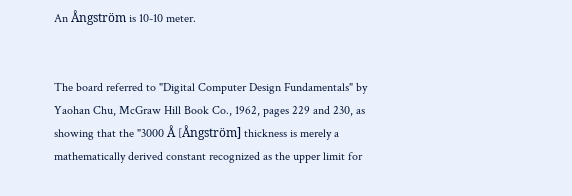An Ångström is 10-10 meter.


The board referred to "Digital Computer Design Fundamentals" by Yaohan Chu, McGraw Hill Book Co., 1962, pages 229 and 230, as showing that the "3000 Å [Ångström] thickness is merely a mathematically derived constant recognized as the upper limit for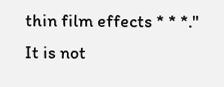thin film effects * * *." It is not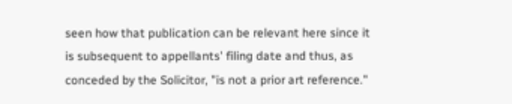seen how that publication can be relevant here since it is subsequent to appellants' filing date and thus, as conceded by the Solicitor, "is not a prior art reference."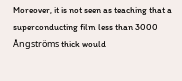Moreover, it is not seen as teaching that a superconducting film less than 3000 Ångströms thick would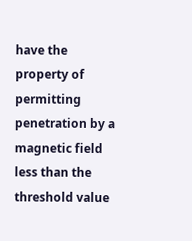have the property of permitting penetration by a magnetic field less than the threshold value